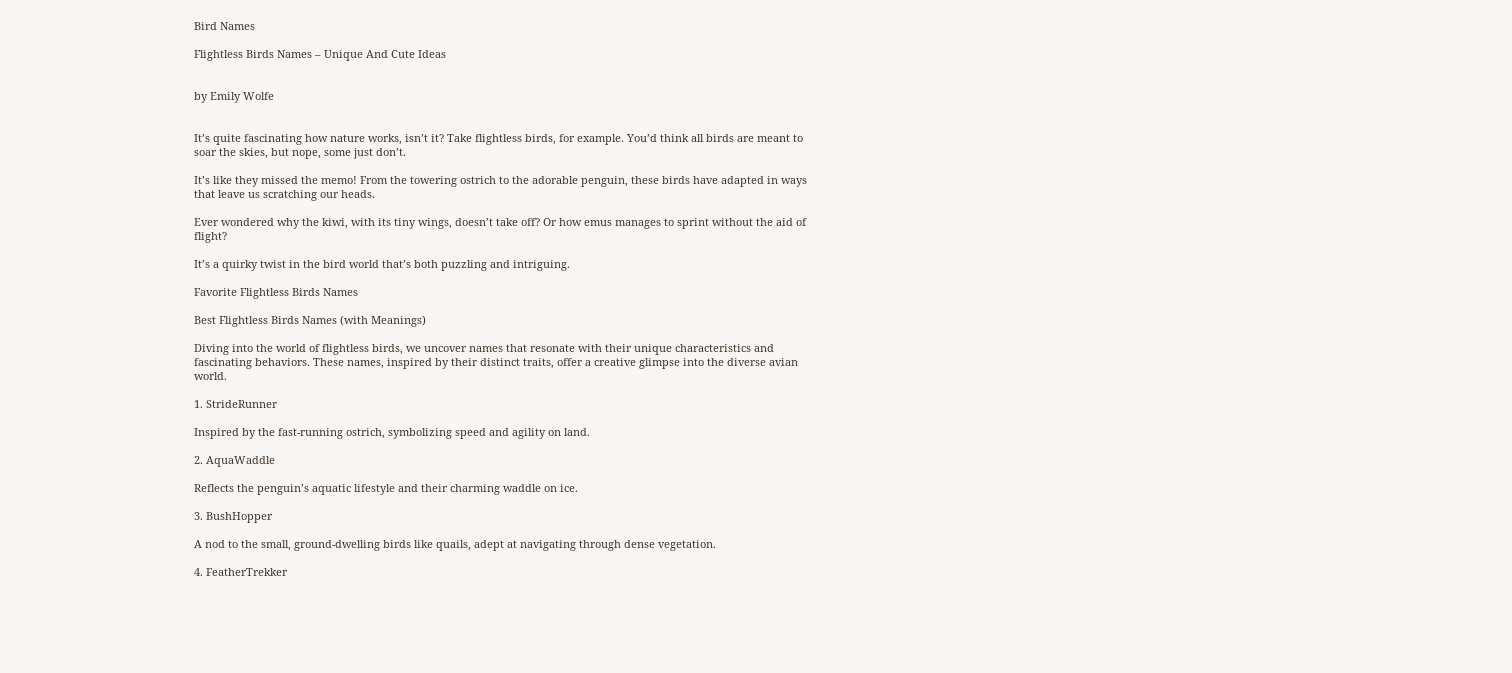Bird Names

Flightless Birds Names – Unique And Cute Ideas


by Emily Wolfe


It’s quite fascinating how nature works, isn’t it? Take flightless birds, for example. You’d think all birds are meant to soar the skies, but nope, some just don’t.

It’s like they missed the memo! From the towering ostrich to the adorable penguin, these birds have adapted in ways that leave us scratching our heads.

Ever wondered why the kiwi, with its tiny wings, doesn’t take off? Or how emus manages to sprint without the aid of flight?

It’s a quirky twist in the bird world that’s both puzzling and intriguing.

Favorite Flightless Birds Names

Best Flightless Birds Names (with Meanings)

Diving into the world of flightless birds, we uncover names that resonate with their unique characteristics and fascinating behaviors. These names, inspired by their distinct traits, offer a creative glimpse into the diverse avian world.

1. StrideRunner

Inspired by the fast-running ostrich, symbolizing speed and agility on land.

2. AquaWaddle

Reflects the penguin’s aquatic lifestyle and their charming waddle on ice.

3. BushHopper

A nod to the small, ground-dwelling birds like quails, adept at navigating through dense vegetation.

4. FeatherTrekker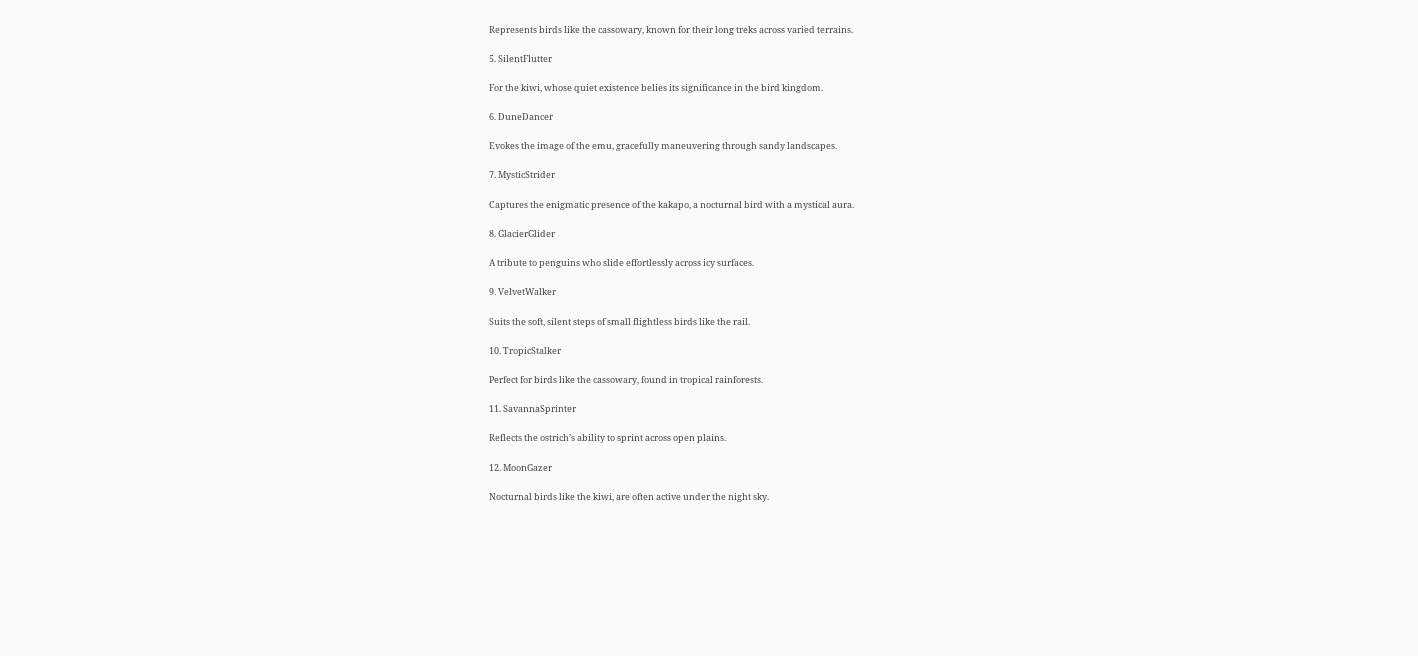Represents birds like the cassowary, known for their long treks across varied terrains.

5. SilentFlutter

For the kiwi, whose quiet existence belies its significance in the bird kingdom.

6. DuneDancer

Evokes the image of the emu, gracefully maneuvering through sandy landscapes.

7. MysticStrider

Captures the enigmatic presence of the kakapo, a nocturnal bird with a mystical aura.

8. GlacierGlider

A tribute to penguins who slide effortlessly across icy surfaces.

9. VelvetWalker

Suits the soft, silent steps of small flightless birds like the rail.

10. TropicStalker

Perfect for birds like the cassowary, found in tropical rainforests.

11. SavannaSprinter

Reflects the ostrich’s ability to sprint across open plains.

12. MoonGazer

Nocturnal birds like the kiwi, are often active under the night sky.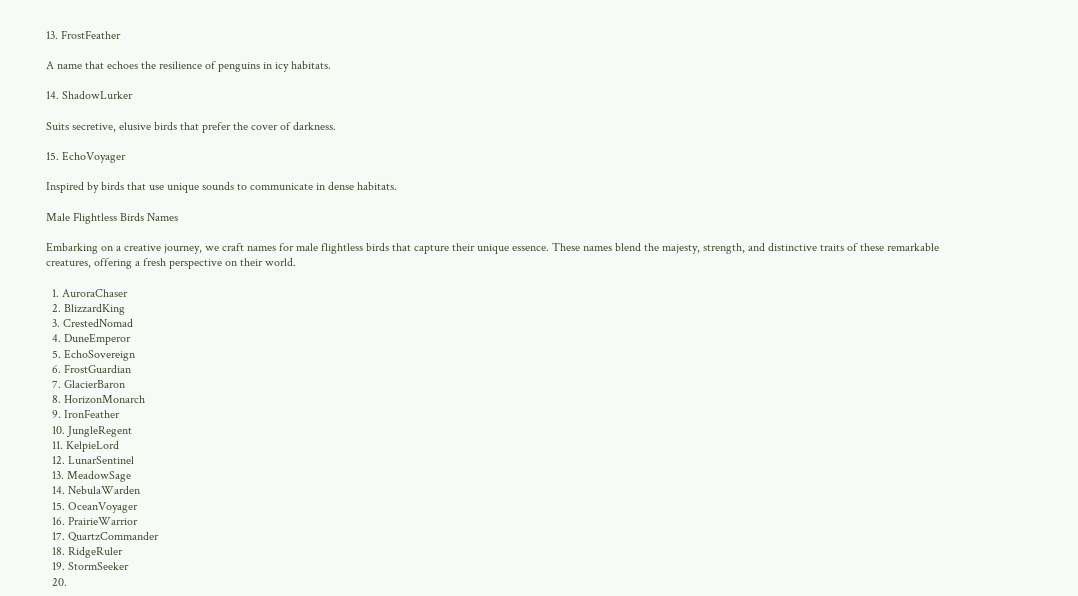13. FrostFeather

A name that echoes the resilience of penguins in icy habitats.

14. ShadowLurker

Suits secretive, elusive birds that prefer the cover of darkness.

15. EchoVoyager

Inspired by birds that use unique sounds to communicate in dense habitats.

Male Flightless Birds Names

Embarking on a creative journey, we craft names for male flightless birds that capture their unique essence. These names blend the majesty, strength, and distinctive traits of these remarkable creatures, offering a fresh perspective on their world.

  1. AuroraChaser
  2. BlizzardKing
  3. CrestedNomad
  4. DuneEmperor
  5. EchoSovereign
  6. FrostGuardian
  7. GlacierBaron
  8. HorizonMonarch
  9. IronFeather
  10. JungleRegent
  11. KelpieLord
  12. LunarSentinel
  13. MeadowSage
  14. NebulaWarden
  15. OceanVoyager
  16. PrairieWarrior
  17. QuartzCommander
  18. RidgeRuler
  19. StormSeeker
  20.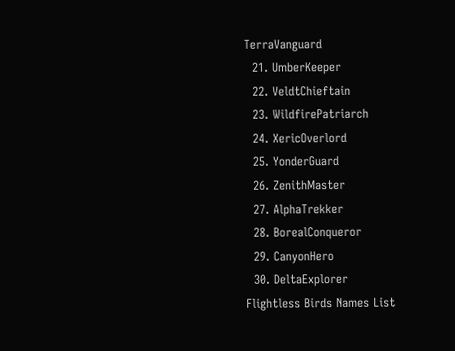TerraVanguard
  21. UmberKeeper
  22. VeldtChieftain
  23. WildfirePatriarch
  24. XericOverlord
  25. YonderGuard
  26. ZenithMaster
  27. AlphaTrekker
  28. BorealConqueror
  29. CanyonHero
  30. DeltaExplorer
Flightless Birds Names List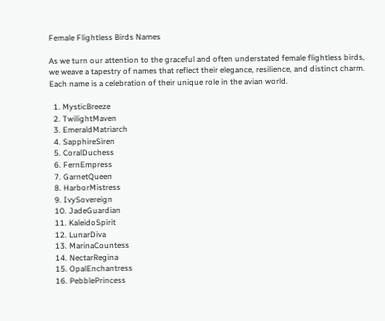Female Flightless Birds Names

As we turn our attention to the graceful and often understated female flightless birds, we weave a tapestry of names that reflect their elegance, resilience, and distinct charm. Each name is a celebration of their unique role in the avian world.

  1. MysticBreeze
  2. TwilightMaven
  3. EmeraldMatriarch
  4. SapphireSiren
  5. CoralDuchess
  6. FernEmpress
  7. GarnetQueen
  8. HarborMistress
  9. IvySovereign
  10. JadeGuardian
  11. KaleidoSpirit
  12. LunarDiva
  13. MarinaCountess
  14. NectarRegina
  15. OpalEnchantress
  16. PebblePrincess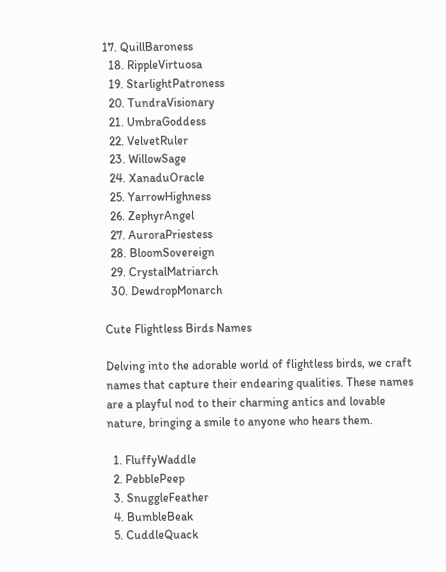17. QuillBaroness
  18. RippleVirtuosa
  19. StarlightPatroness
  20. TundraVisionary
  21. UmbraGoddess
  22. VelvetRuler
  23. WillowSage
  24. XanaduOracle
  25. YarrowHighness
  26. ZephyrAngel
  27. AuroraPriestess
  28. BloomSovereign
  29. CrystalMatriarch
  30. DewdropMonarch

Cute Flightless Birds Names

Delving into the adorable world of flightless birds, we craft names that capture their endearing qualities. These names are a playful nod to their charming antics and lovable nature, bringing a smile to anyone who hears them.

  1. FluffyWaddle
  2. PebblePeep
  3. SnuggleFeather
  4. BumbleBeak
  5. CuddleQuack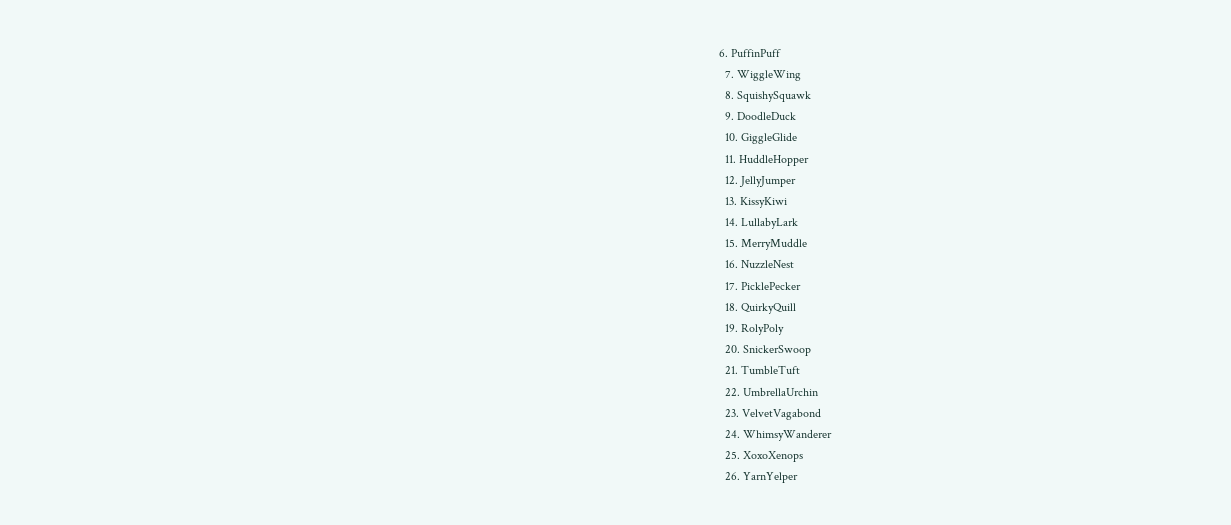6. PuffinPuff
  7. WiggleWing
  8. SquishySquawk
  9. DoodleDuck
  10. GiggleGlide
  11. HuddleHopper
  12. JellyJumper
  13. KissyKiwi
  14. LullabyLark
  15. MerryMuddle
  16. NuzzleNest
  17. PicklePecker
  18. QuirkyQuill
  19. RolyPoly
  20. SnickerSwoop
  21. TumbleTuft
  22. UmbrellaUrchin
  23. VelvetVagabond
  24. WhimsyWanderer
  25. XoxoXenops
  26. YarnYelper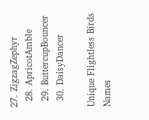27. ZigzagZephyr
  28. ApricotAmble
  29. ButtercupBouncer
  30. DaisyDancer

Unique Flightless Birds Names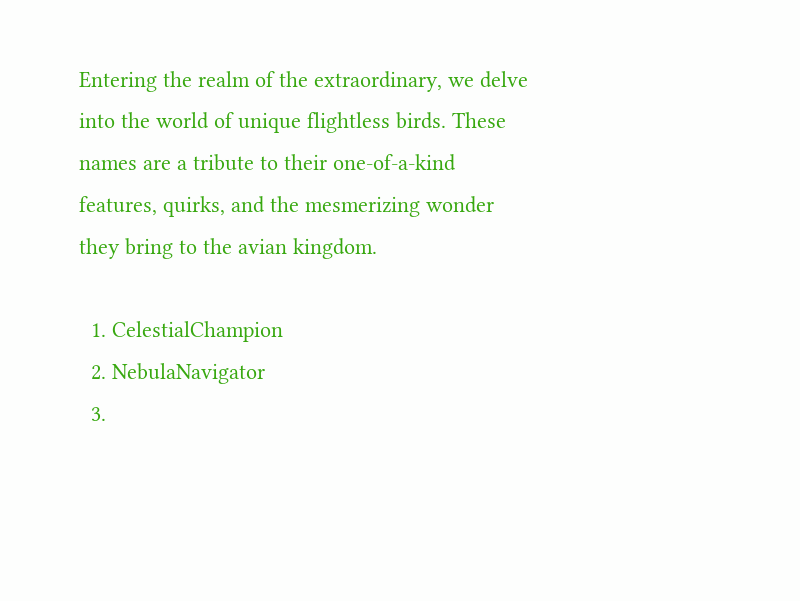Entering the realm of the extraordinary, we delve into the world of unique flightless birds. These names are a tribute to their one-of-a-kind features, quirks, and the mesmerizing wonder they bring to the avian kingdom.

  1. CelestialChampion
  2. NebulaNavigator
  3.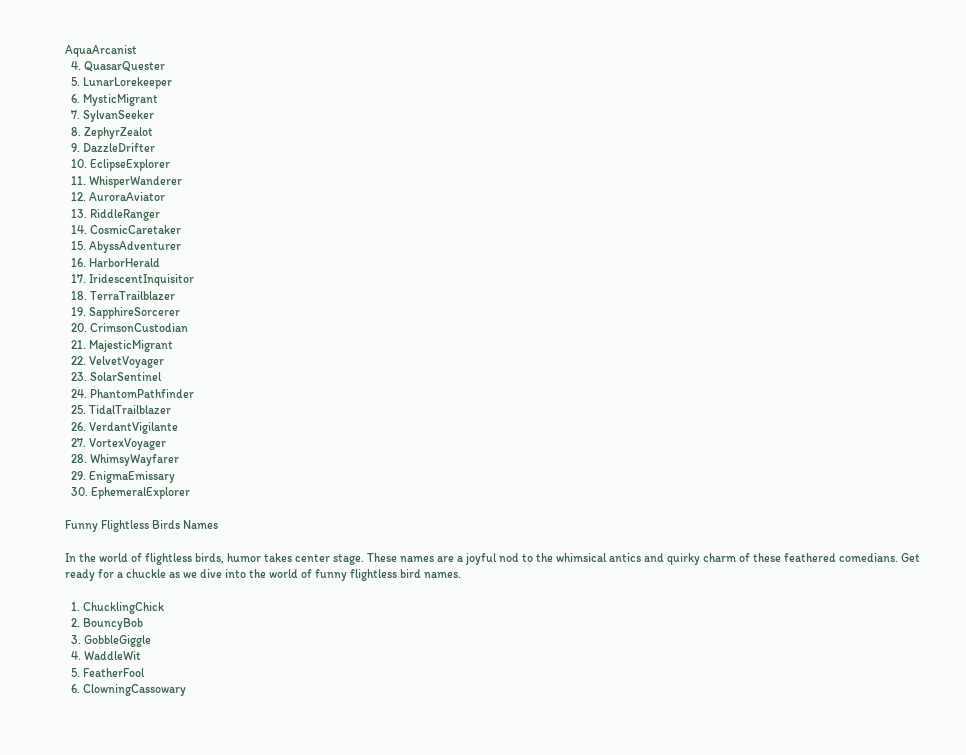AquaArcanist
  4. QuasarQuester
  5. LunarLorekeeper
  6. MysticMigrant
  7. SylvanSeeker
  8. ZephyrZealot
  9. DazzleDrifter
  10. EclipseExplorer
  11. WhisperWanderer
  12. AuroraAviator
  13. RiddleRanger
  14. CosmicCaretaker
  15. AbyssAdventurer
  16. HarborHerald
  17. IridescentInquisitor
  18. TerraTrailblazer
  19. SapphireSorcerer
  20. CrimsonCustodian
  21. MajesticMigrant
  22. VelvetVoyager
  23. SolarSentinel
  24. PhantomPathfinder
  25. TidalTrailblazer
  26. VerdantVigilante
  27. VortexVoyager
  28. WhimsyWayfarer
  29. EnigmaEmissary
  30. EphemeralExplorer

Funny Flightless Birds Names

In the world of flightless birds, humor takes center stage. These names are a joyful nod to the whimsical antics and quirky charm of these feathered comedians. Get ready for a chuckle as we dive into the world of funny flightless bird names.

  1. ChucklingChick
  2. BouncyBob
  3. GobbleGiggle
  4. WaddleWit
  5. FeatherFool
  6. ClowningCassowary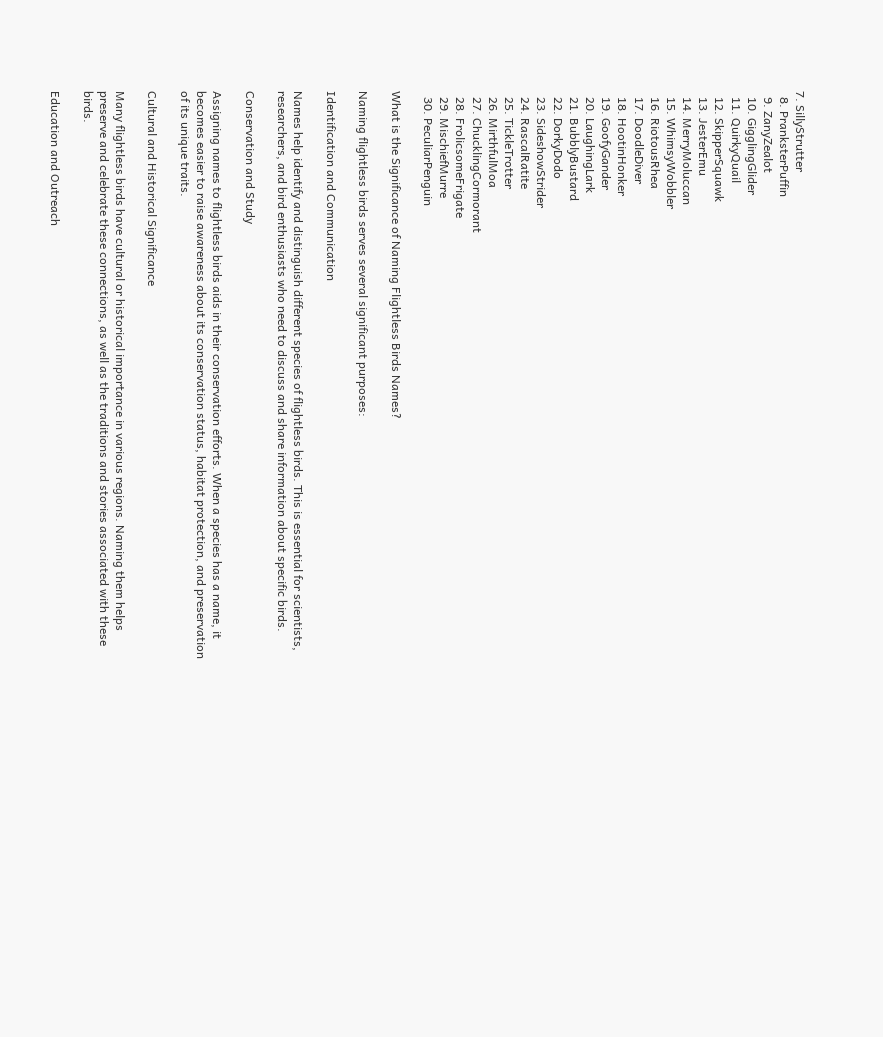7. SillyStrutter
  8. PranksterPuffin
  9. ZanyZealot
  10. GigglingGlider
  11. QuirkyQuail
  12. SkipperSquawk
  13. JesterEmu
  14. MerryMoluccan
  15. WhimsyWobbler
  16. RiotousRhea
  17. DoodleDiver
  18. HootinHonker
  19. GoofyGander
  20. LaughingLark
  21. BubblyBustard
  22. DorkyDodo
  23. SideshowStrider
  24. RascalRatite
  25. TickleTrotter
  26. MirthfulMoa
  27. ChucklingCormorant
  28. FrolicsomeFrigate
  29. MischiefMurre
  30. PeculiarPenguin

What is the Significance of Naming Flightless Birds Names?

Naming flightless birds serves several significant purposes:

Identification and Communication

Names help identify and distinguish different species of flightless birds. This is essential for scientists, researchers, and bird enthusiasts who need to discuss and share information about specific birds.

Conservation and Study

Assigning names to flightless birds aids in their conservation efforts. When a species has a name, it becomes easier to raise awareness about its conservation status, habitat protection, and preservation of its unique traits.

Cultural and Historical Significance

Many flightless birds have cultural or historical importance in various regions. Naming them helps preserve and celebrate these connections, as well as the traditions and stories associated with these birds.

Education and Outreach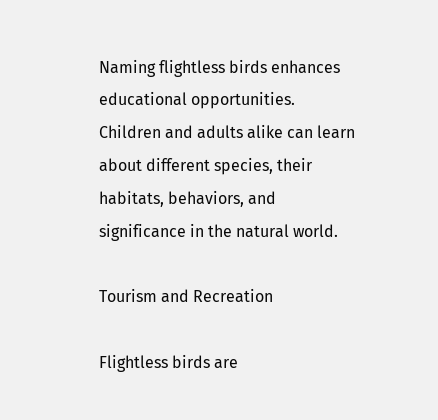Naming flightless birds enhances educational opportunities. Children and adults alike can learn about different species, their habitats, behaviors, and significance in the natural world.

Tourism and Recreation

Flightless birds are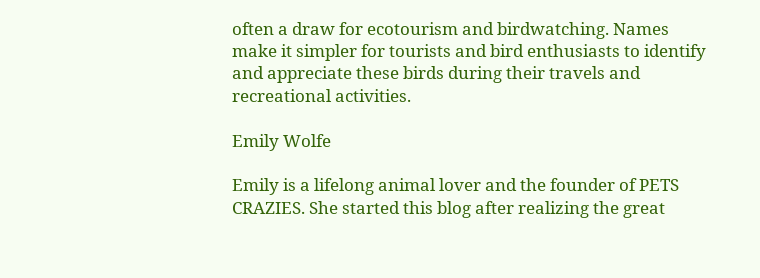often a draw for ecotourism and birdwatching. Names make it simpler for tourists and bird enthusiasts to identify and appreciate these birds during their travels and recreational activities.

Emily Wolfe

Emily is a lifelong animal lover and the founder of PETS CRAZIES. She started this blog after realizing the great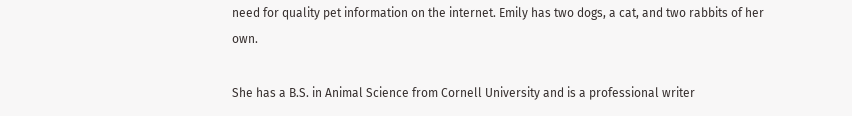need for quality pet information on the internet. Emily has two dogs, a cat, and two rabbits of her own.

She has a B.S. in Animal Science from Cornell University and is a professional writer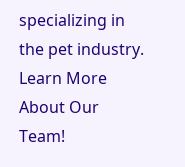specializing in the pet industry. Learn More About Our Team!